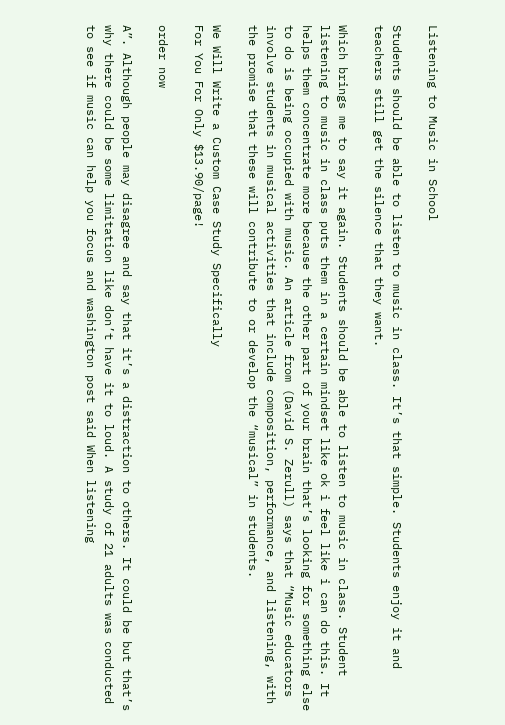Listening to Music in School

Students should be able to listen to music in class. It’s that simple. Students enjoy it and teachers still get the silence that they want.

Which brings me to say it again. Students should be able to listen to music in class. Student listening to music in class puts them in a certain mindset like ok i feel like i can do this. It helps them concentrate more because the other part of your brain that’s looking for something else to do is being occupied with music. An article from (David S. Zerull) says that “Music educators involve students in musical activities that include composition, performance, and listening, with the promise that these will contribute to or develop the “musical” in students.

We Will Write a Custom Case Study Specifically
For You For Only $13.90/page!

order now

A”. Although people may disagree and say that it’s a distraction to others. It could be but that’s why there could be some limitation like don’t have it to loud. A study of 21 adults was conducted to see if music can help you focus and washington post said When listening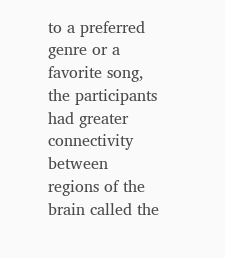to a preferred genre or a favorite song, the participants had greater connectivity between regions of the brain called the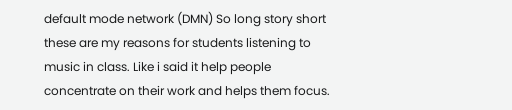default mode network (DMN) So long story short these are my reasons for students listening to music in class. Like i said it help people concentrate on their work and helps them focus.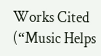Works Cited (“Music Helps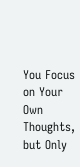You Focus on Your Own Thoughts, but Only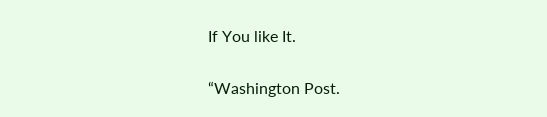If You like It.

“Washington Post.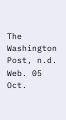The Washington Post, n.d. Web. 05 Oct.